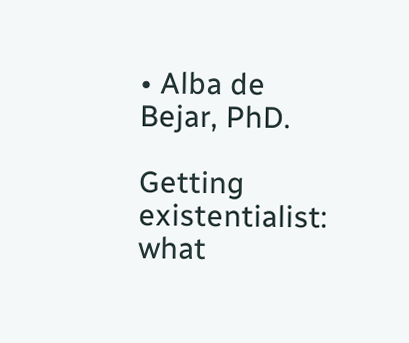• Alba de Bejar, PhD.

Getting existentialist: what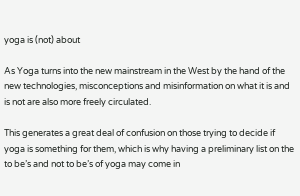yoga is (not) about

As Yoga turns into the new mainstream in the West by the hand of the new technologies, misconceptions and misinformation on what it is and is not are also more freely circulated.

This generates a great deal of confusion on those trying to decide if yoga is something for them, which is why having a preliminary list on the to be’s and not to be’s of yoga may come in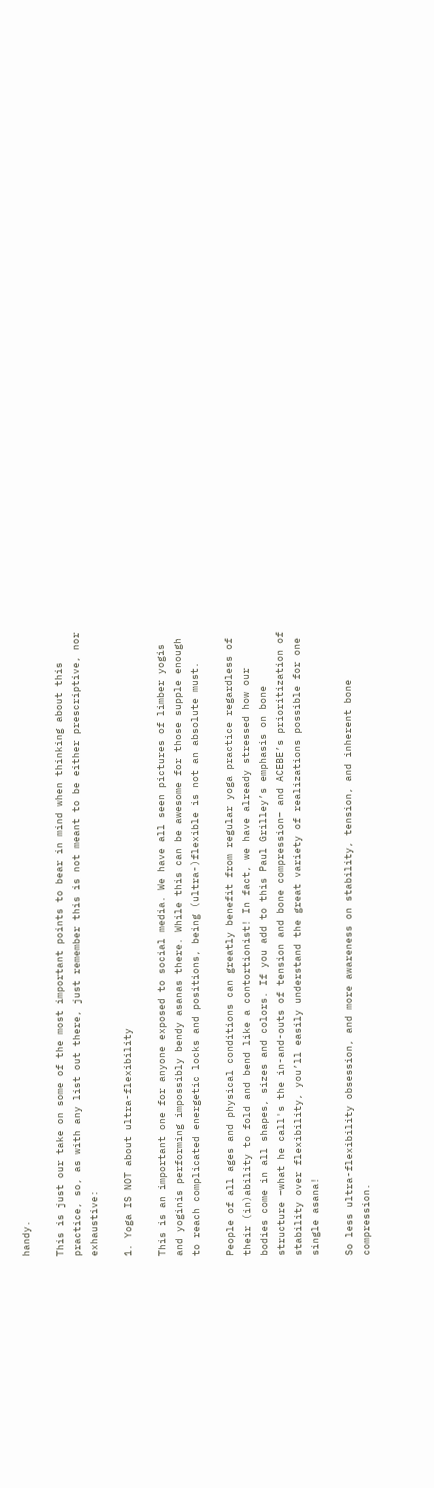handy.

This is just our take on some of the most important points to bear in mind when thinking about this practice, so, as with any list out there, just remember this is not meant to be either prescriptive, nor exhaustive:

1. Yoga IS NOT about ultra-flexibility

This is an important one for anyone exposed to social media. We have all seen pictures of limber yogis and yoginis performing impossibly bendy asanas there. While this can be awesome for those supple enough to reach complicated energetic locks and positions, being (ultra-)flexible is not an absolute must.

People of all ages and physical conditions can greatly benefit from regular yoga practice regardless of their (in)ability to fold and bend like a contortionist! In fact, we have already stressed how our bodies come in all shapes, sizes and colors. If you add to this Paul Grilley’s emphasis on bone structure –what he call's the in-and-outs of tension and bone compression– and ACEBE’s prioritization of stability over flexibility, you’ll easily understand the great variety of realizations possible for one single asana!

So less ultra-flexibility obsession, and more awareness on stability, tension, and inherent bone compression.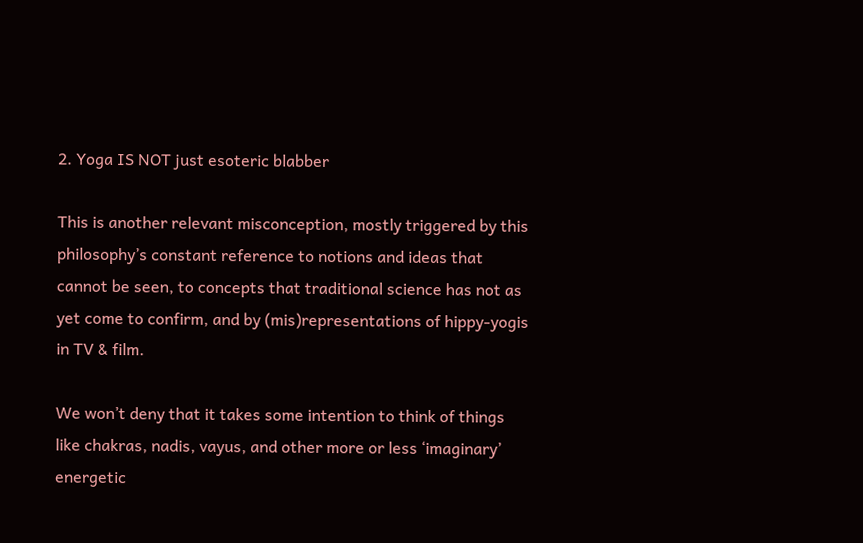2. Yoga IS NOT just esoteric blabber

This is another relevant misconception, mostly triggered by this philosophy’s constant reference to notions and ideas that cannot be seen, to concepts that traditional science has not as yet come to confirm, and by (mis)representations of hippy-yogis in TV & film.

We won’t deny that it takes some intention to think of things like chakras, nadis, vayus, and other more or less ‘imaginary’ energetic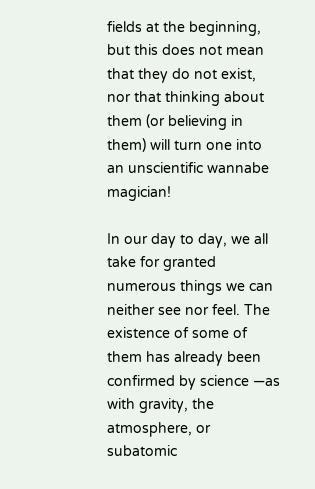fields at the beginning, but this does not mean that they do not exist, nor that thinking about them (or believing in them) will turn one into an unscientific wannabe magician!

In our day to day, we all take for granted numerous things we can neither see nor feel. The existence of some of them has already been confirmed by science —as with gravity, the atmosphere, or subatomic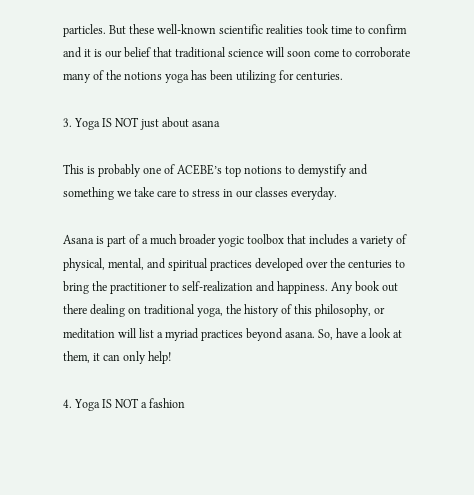particles. But these well-known scientific realities took time to confirm and it is our belief that traditional science will soon come to corroborate many of the notions yoga has been utilizing for centuries.

3. Yoga IS NOT just about asana

This is probably one of ACEBE’s top notions to demystify and something we take care to stress in our classes everyday.

Asana is part of a much broader yogic toolbox that includes a variety of physical, mental, and spiritual practices developed over the centuries to bring the practitioner to self-realization and happiness. Any book out there dealing on traditional yoga, the history of this philosophy, or meditation will list a myriad practices beyond asana. So, have a look at them, it can only help!

4. Yoga IS NOT a fashion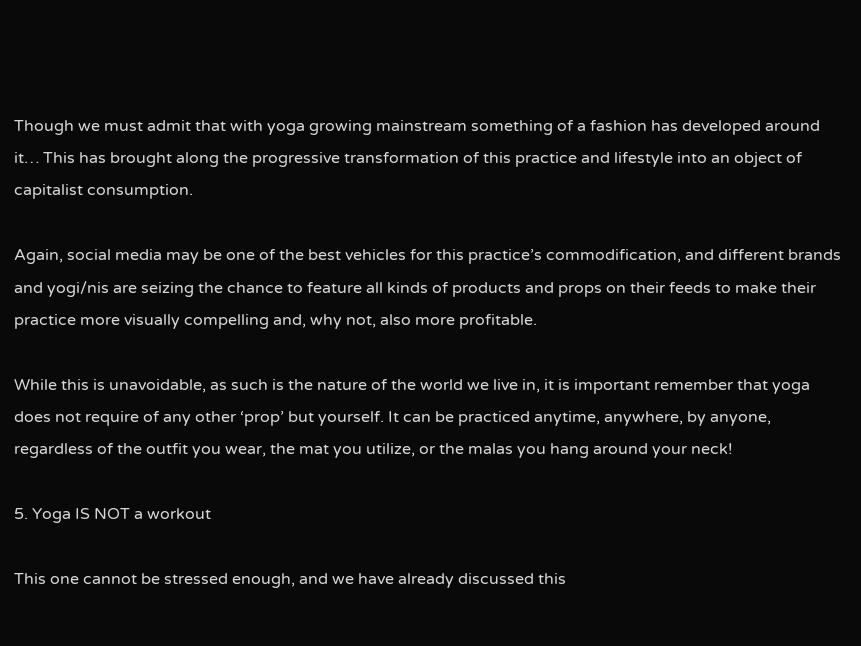Though we must admit that with yoga growing mainstream something of a fashion has developed around it… This has brought along the progressive transformation of this practice and lifestyle into an object of capitalist consumption.

Again, social media may be one of the best vehicles for this practice’s commodification, and different brands and yogi/nis are seizing the chance to feature all kinds of products and props on their feeds to make their practice more visually compelling and, why not, also more profitable.

While this is unavoidable, as such is the nature of the world we live in, it is important remember that yoga does not require of any other ‘prop’ but yourself. It can be practiced anytime, anywhere, by anyone, regardless of the outfit you wear, the mat you utilize, or the malas you hang around your neck!

5. Yoga IS NOT a workout

This one cannot be stressed enough, and we have already discussed this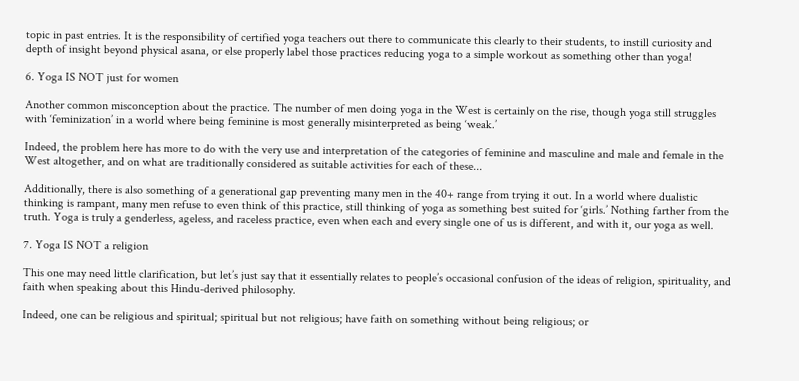topic in past entries. It is the responsibility of certified yoga teachers out there to communicate this clearly to their students, to instill curiosity and depth of insight beyond physical asana, or else properly label those practices reducing yoga to a simple workout as something other than yoga!

6. Yoga IS NOT just for women

Another common misconception about the practice. The number of men doing yoga in the West is certainly on the rise, though yoga still struggles with ‘feminization’ in a world where being feminine is most generally misinterpreted as being ‘weak.’

Indeed, the problem here has more to do with the very use and interpretation of the categories of feminine and masculine and male and female in the West altogether, and on what are traditionally considered as suitable activities for each of these...

Additionally, there is also something of a generational gap preventing many men in the 40+ range from trying it out. In a world where dualistic thinking is rampant, many men refuse to even think of this practice, still thinking of yoga as something best suited for ‘girls.’ Nothing farther from the truth. Yoga is truly a genderless, ageless, and raceless practice, even when each and every single one of us is different, and with it, our yoga as well.

7. Yoga IS NOT a religion

This one may need little clarification, but let’s just say that it essentially relates to people’s occasional confusion of the ideas of religion, spirituality, and faith when speaking about this Hindu-derived philosophy.

Indeed, one can be religious and spiritual; spiritual but not religious; have faith on something without being religious; or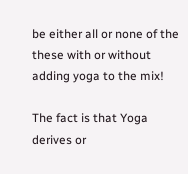be either all or none of the these with or without adding yoga to the mix!

The fact is that Yoga derives or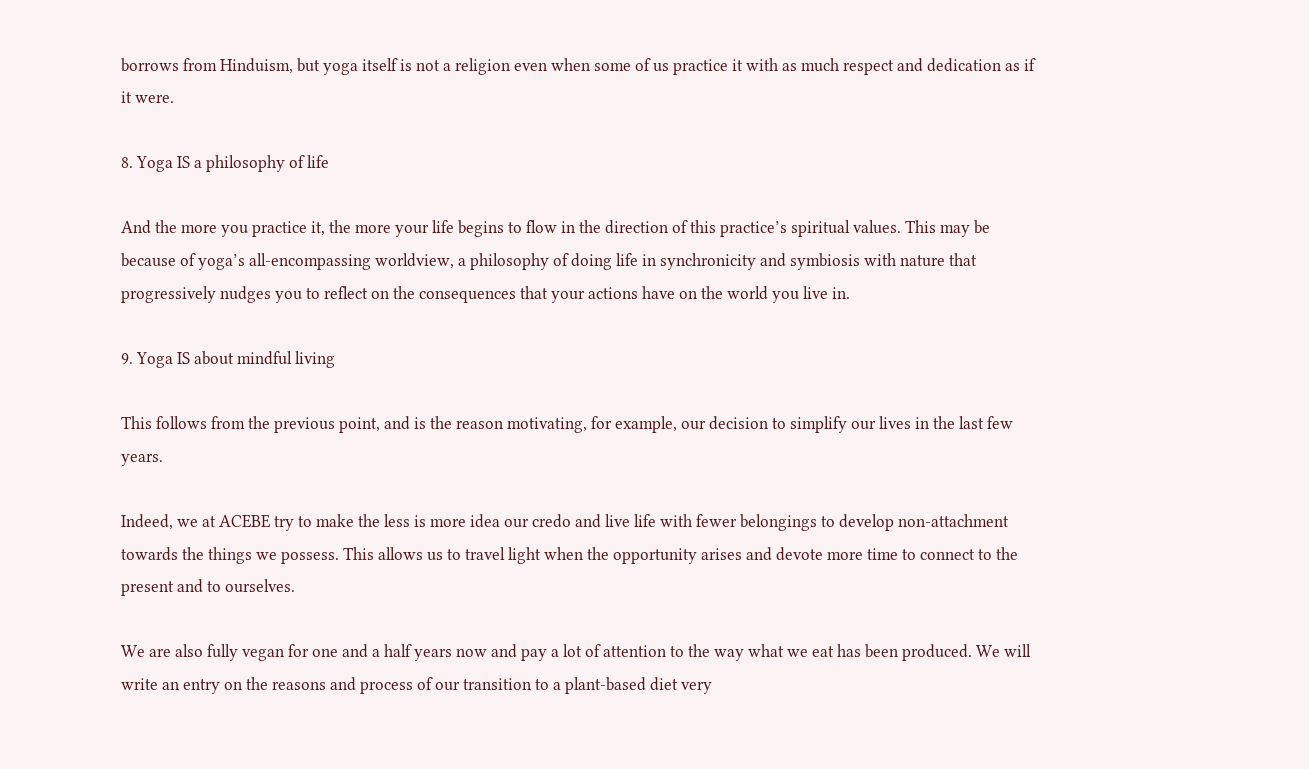borrows from Hinduism, but yoga itself is not a religion even when some of us practice it with as much respect and dedication as if it were.

8. Yoga IS a philosophy of life

And the more you practice it, the more your life begins to flow in the direction of this practice’s spiritual values. This may be because of yoga’s all-encompassing worldview, a philosophy of doing life in synchronicity and symbiosis with nature that progressively nudges you to reflect on the consequences that your actions have on the world you live in.

9. Yoga IS about mindful living

This follows from the previous point, and is the reason motivating, for example, our decision to simplify our lives in the last few years.

Indeed, we at ACEBE try to make the less is more idea our credo and live life with fewer belongings to develop non-attachment towards the things we possess. This allows us to travel light when the opportunity arises and devote more time to connect to the present and to ourselves.

We are also fully vegan for one and a half years now and pay a lot of attention to the way what we eat has been produced. We will write an entry on the reasons and process of our transition to a plant-based diet very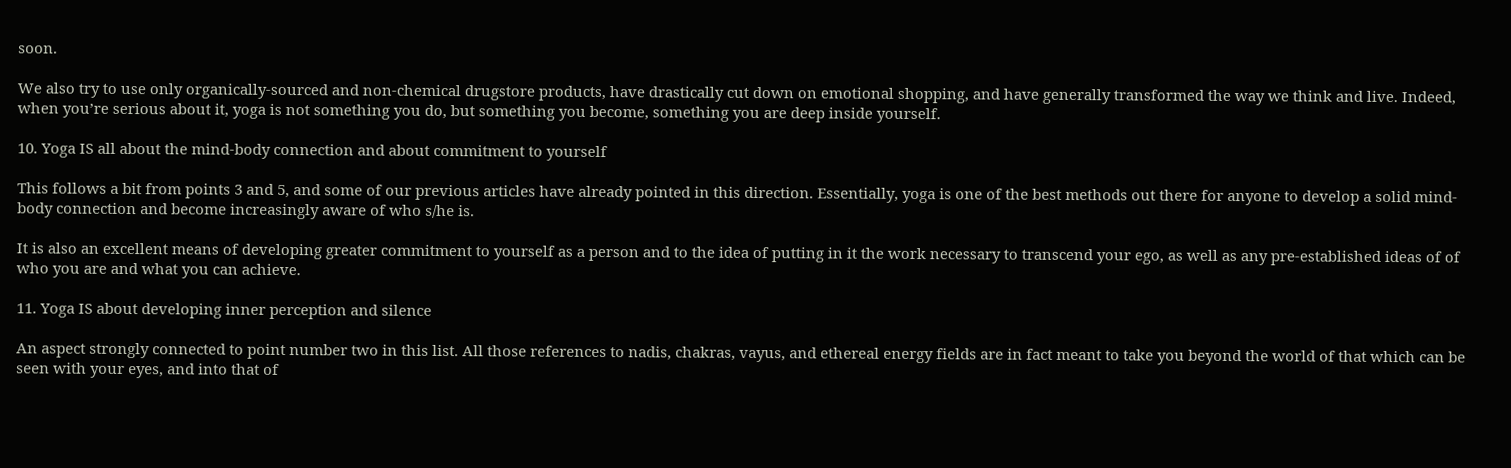soon.

We also try to use only organically-sourced and non-chemical drugstore products, have drastically cut down on emotional shopping, and have generally transformed the way we think and live. Indeed, when you’re serious about it, yoga is not something you do, but something you become, something you are deep inside yourself.

10. Yoga IS all about the mind-body connection and about commitment to yourself

This follows a bit from points 3 and 5, and some of our previous articles have already pointed in this direction. Essentially, yoga is one of the best methods out there for anyone to develop a solid mind-body connection and become increasingly aware of who s/he is.

It is also an excellent means of developing greater commitment to yourself as a person and to the idea of putting in it the work necessary to transcend your ego, as well as any pre-established ideas of of who you are and what you can achieve.

11. Yoga IS about developing inner perception and silence

An aspect strongly connected to point number two in this list. All those references to nadis, chakras, vayus, and ethereal energy fields are in fact meant to take you beyond the world of that which can be seen with your eyes, and into that of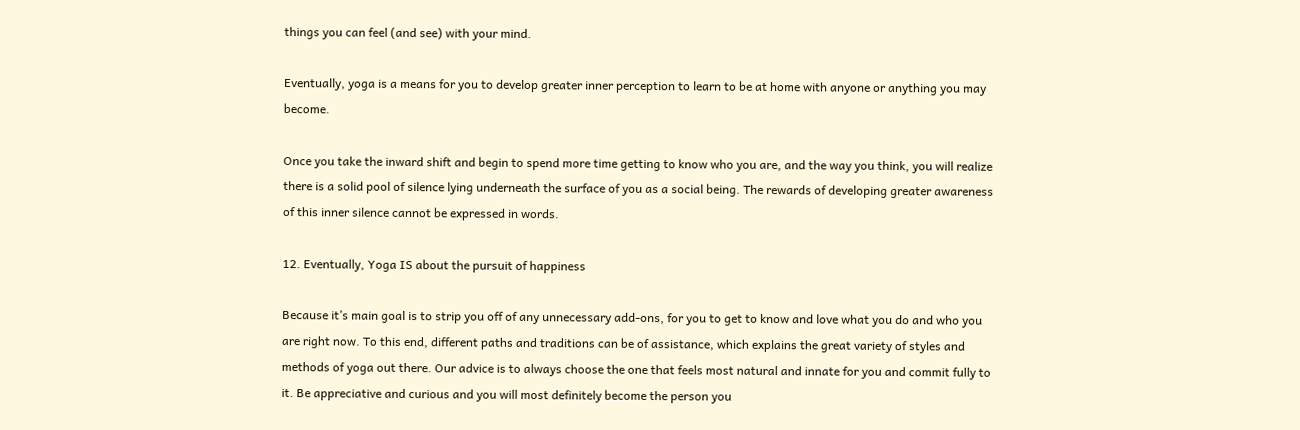things you can feel (and see) with your mind.

Eventually, yoga is a means for you to develop greater inner perception to learn to be at home with anyone or anything you may become.

Once you take the inward shift and begin to spend more time getting to know who you are, and the way you think, you will realize there is a solid pool of silence lying underneath the surface of you as a social being. The rewards of developing greater awareness of this inner silence cannot be expressed in words.

12. Eventually, Yoga IS about the pursuit of happiness

Because it’s main goal is to strip you off of any unnecessary add-ons, for you to get to know and love what you do and who you are right now. To this end, different paths and traditions can be of assistance, which explains the great variety of styles and methods of yoga out there. Our advice is to always choose the one that feels most natural and innate for you and commit fully to it. Be appreciative and curious and you will most definitely become the person you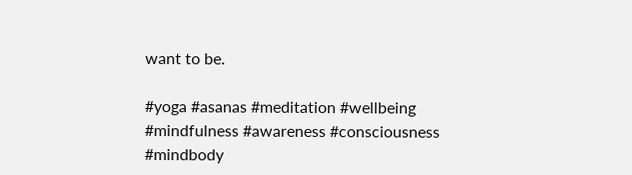want to be.

#yoga #asanas #meditation #wellbeing #mindfulness #awareness #consciousness #mindbody